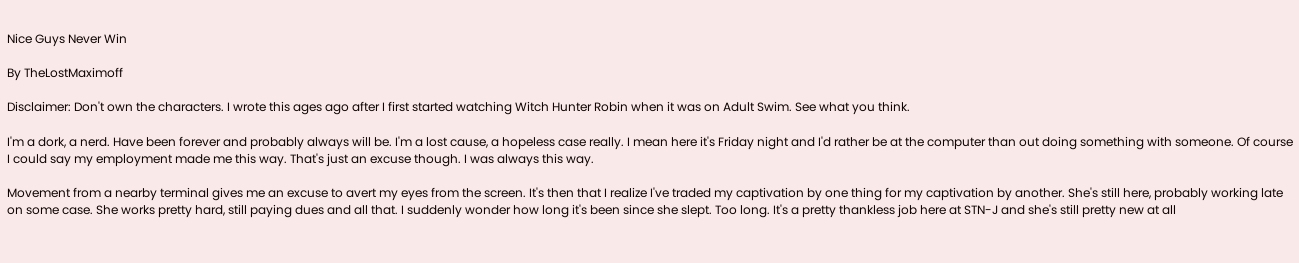Nice Guys Never Win

By TheLostMaximoff

Disclaimer: Don't own the characters. I wrote this ages ago after I first started watching Witch Hunter Robin when it was on Adult Swim. See what you think.

I'm a dork, a nerd. Have been forever and probably always will be. I'm a lost cause, a hopeless case really. I mean here it's Friday night and I'd rather be at the computer than out doing something with someone. Of course I could say my employment made me this way. That's just an excuse though. I was always this way.

Movement from a nearby terminal gives me an excuse to avert my eyes from the screen. It's then that I realize I've traded my captivation by one thing for my captivation by another. She's still here, probably working late on some case. She works pretty hard, still paying dues and all that. I suddenly wonder how long it's been since she slept. Too long. It's a pretty thankless job here at STN-J and she's still pretty new at all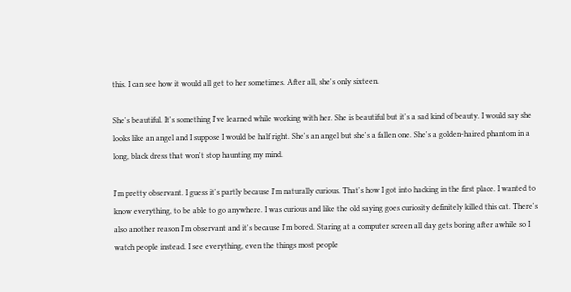this. I can see how it would all get to her sometimes. After all, she's only sixteen.

She's beautiful. It's something I've learned while working with her. She is beautiful but it's a sad kind of beauty. I would say she looks like an angel and I suppose I would be half right. She's an angel but she's a fallen one. She's a golden-haired phantom in a long, black dress that won't stop haunting my mind.

I'm pretty observant. I guess it's partly because I'm naturally curious. That's how I got into hacking in the first place. I wanted to know everything, to be able to go anywhere. I was curious and like the old saying goes curiosity definitely killed this cat. There's also another reason I'm observant and it's because I'm bored. Staring at a computer screen all day gets boring after awhile so I watch people instead. I see everything, even the things most people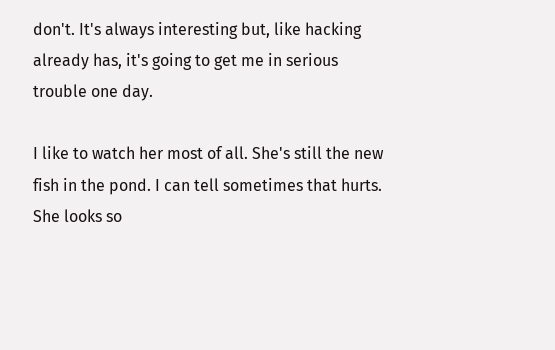don't. It's always interesting but, like hacking already has, it's going to get me in serious trouble one day.

I like to watch her most of all. She's still the new fish in the pond. I can tell sometimes that hurts. She looks so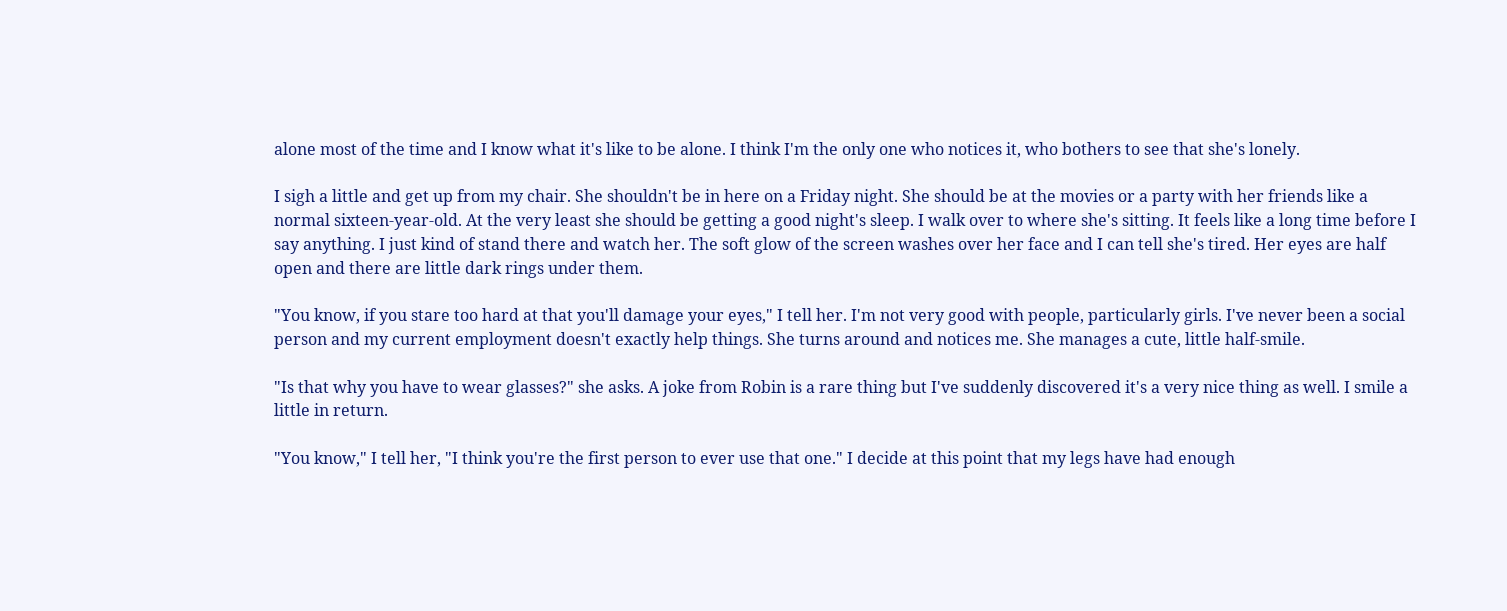alone most of the time and I know what it's like to be alone. I think I'm the only one who notices it, who bothers to see that she's lonely.

I sigh a little and get up from my chair. She shouldn't be in here on a Friday night. She should be at the movies or a party with her friends like a normal sixteen-year-old. At the very least she should be getting a good night's sleep. I walk over to where she's sitting. It feels like a long time before I say anything. I just kind of stand there and watch her. The soft glow of the screen washes over her face and I can tell she's tired. Her eyes are half open and there are little dark rings under them.

"You know, if you stare too hard at that you'll damage your eyes," I tell her. I'm not very good with people, particularly girls. I've never been a social person and my current employment doesn't exactly help things. She turns around and notices me. She manages a cute, little half-smile.

"Is that why you have to wear glasses?" she asks. A joke from Robin is a rare thing but I've suddenly discovered it's a very nice thing as well. I smile a little in return.

"You know," I tell her, "I think you're the first person to ever use that one." I decide at this point that my legs have had enough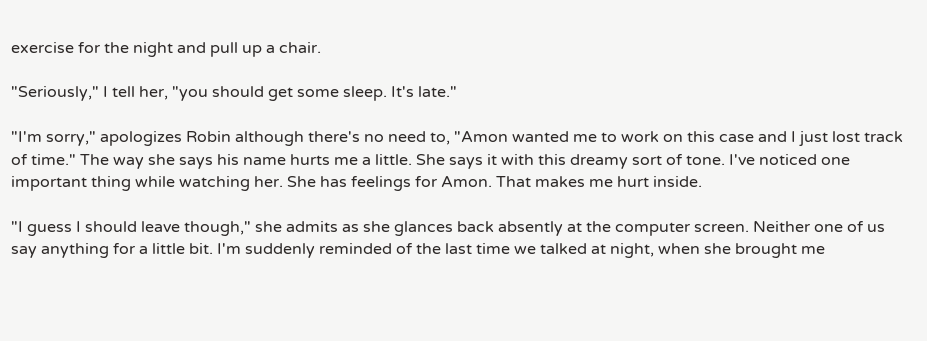exercise for the night and pull up a chair.

"Seriously," I tell her, "you should get some sleep. It's late."

"I'm sorry," apologizes Robin although there's no need to, "Amon wanted me to work on this case and I just lost track of time." The way she says his name hurts me a little. She says it with this dreamy sort of tone. I've noticed one important thing while watching her. She has feelings for Amon. That makes me hurt inside.

"I guess I should leave though," she admits as she glances back absently at the computer screen. Neither one of us say anything for a little bit. I'm suddenly reminded of the last time we talked at night, when she brought me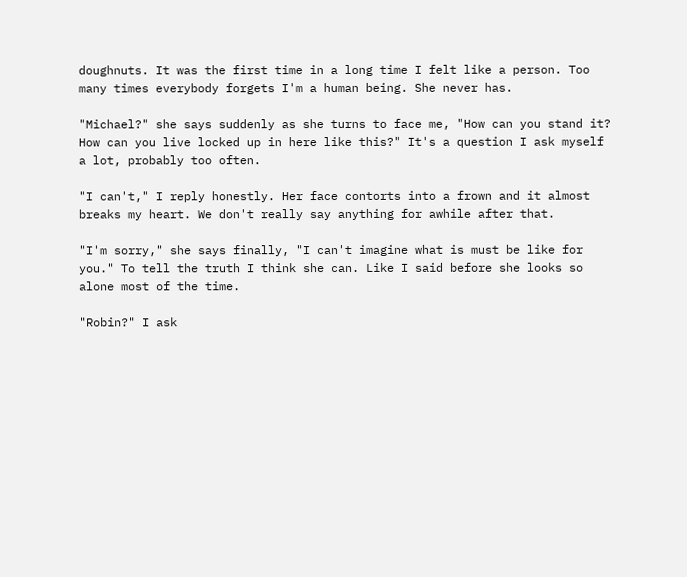doughnuts. It was the first time in a long time I felt like a person. Too many times everybody forgets I'm a human being. She never has.

"Michael?" she says suddenly as she turns to face me, "How can you stand it? How can you live locked up in here like this?" It's a question I ask myself a lot, probably too often.

"I can't," I reply honestly. Her face contorts into a frown and it almost breaks my heart. We don't really say anything for awhile after that.

"I'm sorry," she says finally, "I can't imagine what is must be like for you." To tell the truth I think she can. Like I said before she looks so alone most of the time.

"Robin?" I ask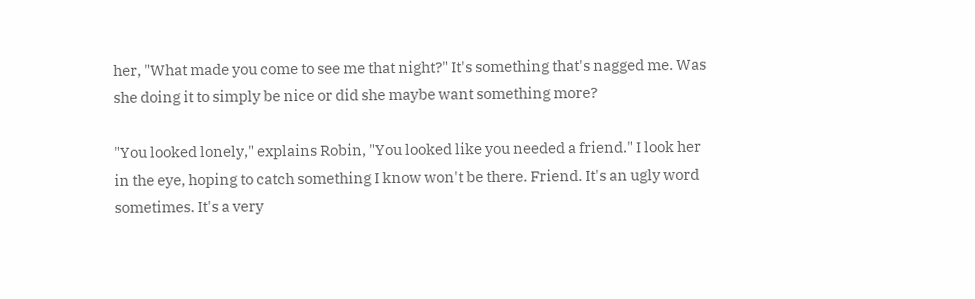her, "What made you come to see me that night?" It's something that's nagged me. Was she doing it to simply be nice or did she maybe want something more?

"You looked lonely," explains Robin, "You looked like you needed a friend." I look her in the eye, hoping to catch something I know won't be there. Friend. It's an ugly word sometimes. It's a very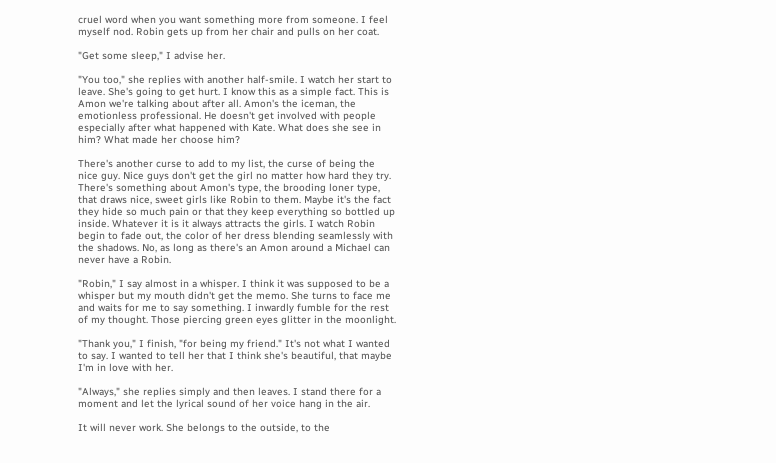cruel word when you want something more from someone. I feel myself nod. Robin gets up from her chair and pulls on her coat.

"Get some sleep," I advise her.

"You too," she replies with another half-smile. I watch her start to leave. She's going to get hurt. I know this as a simple fact. This is Amon we're talking about after all. Amon's the iceman, the emotionless professional. He doesn't get involved with people especially after what happened with Kate. What does she see in him? What made her choose him?

There's another curse to add to my list, the curse of being the nice guy. Nice guys don't get the girl no matter how hard they try. There's something about Amon's type, the brooding loner type, that draws nice, sweet girls like Robin to them. Maybe it's the fact they hide so much pain or that they keep everything so bottled up inside. Whatever it is it always attracts the girls. I watch Robin begin to fade out, the color of her dress blending seamlessly with the shadows. No, as long as there's an Amon around a Michael can never have a Robin.

"Robin," I say almost in a whisper. I think it was supposed to be a whisper but my mouth didn't get the memo. She turns to face me and waits for me to say something. I inwardly fumble for the rest of my thought. Those piercing green eyes glitter in the moonlight.

"Thank you," I finish, "for being my friend." It's not what I wanted to say. I wanted to tell her that I think she's beautiful, that maybe I'm in love with her.

"Always," she replies simply and then leaves. I stand there for a moment and let the lyrical sound of her voice hang in the air.

It will never work. She belongs to the outside, to the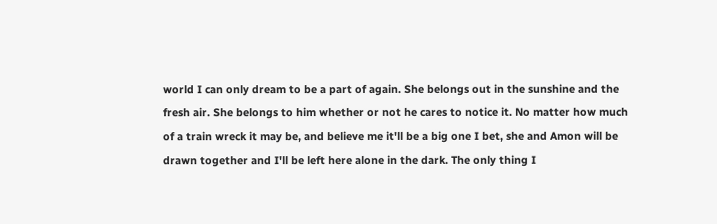world I can only dream to be a part of again. She belongs out in the sunshine and the fresh air. She belongs to him whether or not he cares to notice it. No matter how much of a train wreck it may be, and believe me it'll be a big one I bet, she and Amon will be drawn together and I'll be left here alone in the dark. The only thing I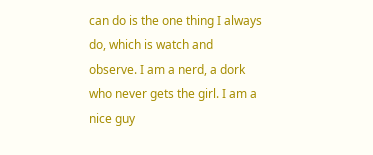can do is the one thing I always do, which is watch and observe. I am a nerd, a dork who never gets the girl. I am a nice guy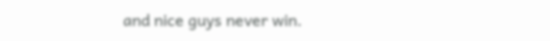and nice guys never win.